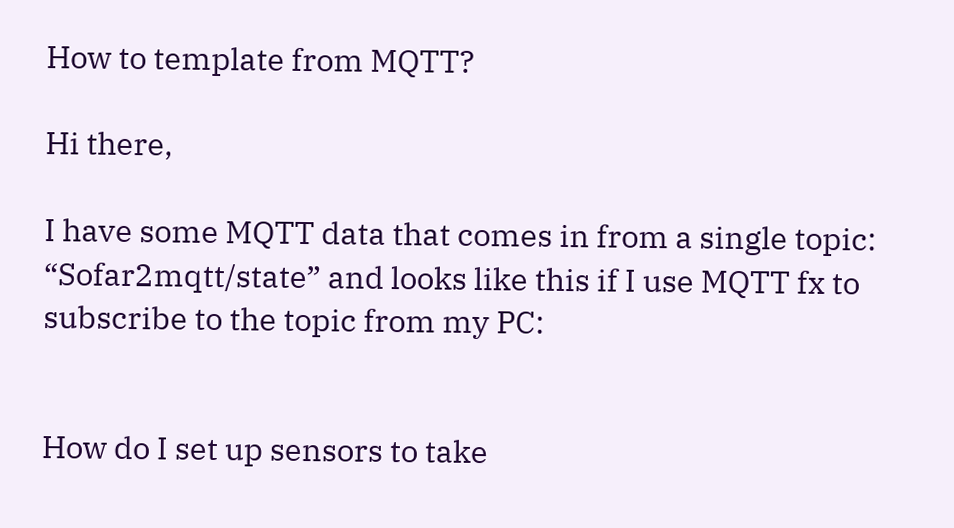How to template from MQTT?

Hi there,

I have some MQTT data that comes in from a single topic: “Sofar2mqtt/state” and looks like this if I use MQTT fx to subscribe to the topic from my PC:


How do I set up sensors to take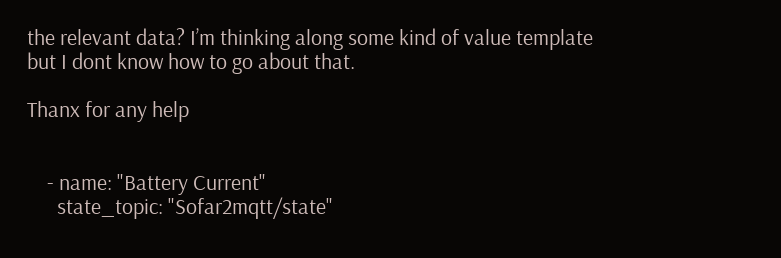the relevant data? I’m thinking along some kind of value template but I dont know how to go about that.

Thanx for any help


    - name: "Battery Current"
      state_topic: "Sofar2mqtt/state"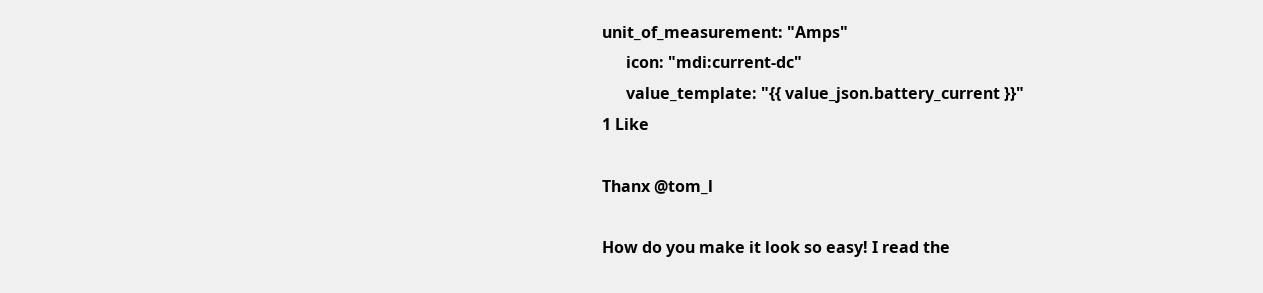unit_of_measurement: "Amps"
      icon: "mdi:current-dc"
      value_template: "{{ value_json.battery_current }}"
1 Like

Thanx @tom_l

How do you make it look so easy! I read the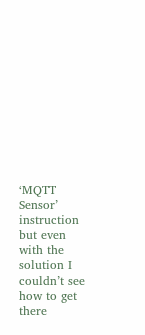‘MQTT Sensor’ instruction but even with the solution I couldn’t see how to get there